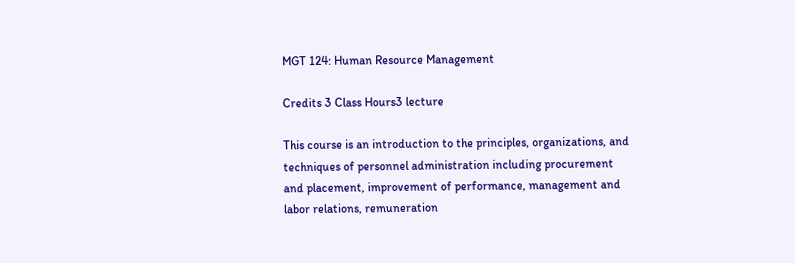MGT 124: Human Resource Management

Credits 3 Class Hours3 lecture

This course is an introduction to the principles, organizations, and techniques of personnel administration including procurement and placement, improvement of performance, management and labor relations, remuneration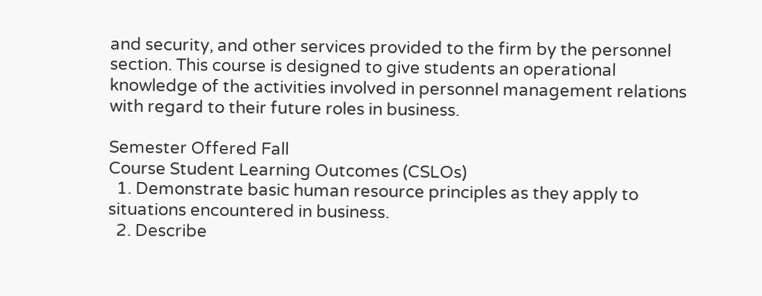and security, and other services provided to the firm by the personnel section. This course is designed to give students an operational knowledge of the activities involved in personnel management relations with regard to their future roles in business.

Semester Offered Fall
Course Student Learning Outcomes (CSLOs)
  1. Demonstrate basic human resource principles as they apply to situations encountered in business.
  2. Describe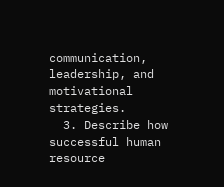communication, leadership, and motivational strategies.
  3. Describe how successful human resource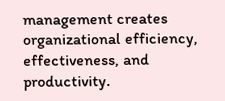management creates organizational efficiency, effectiveness, and productivity.